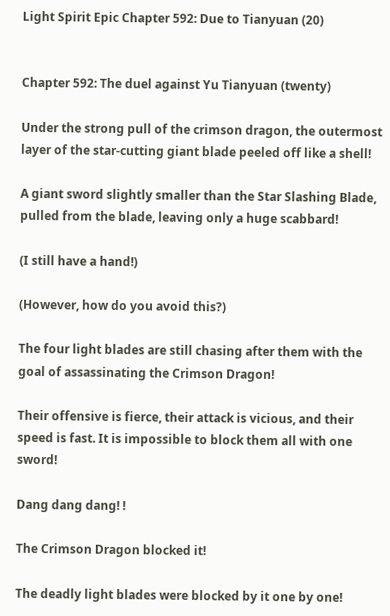Light Spirit Epic Chapter 592: Due to Tianyuan (20)


Chapter 592: The duel against Yu Tianyuan (twenty)

Under the strong pull of the crimson dragon, the outermost layer of the star-cutting giant blade peeled off like a shell!

A giant sword slightly smaller than the Star Slashing Blade, pulled from the blade, leaving only a huge scabbard!

(I still have a hand!)

(However, how do you avoid this?)

The four light blades are still chasing after them with the goal of assassinating the Crimson Dragon!

Their offensive is fierce, their attack is vicious, and their speed is fast. It is impossible to block them all with one sword!

Dang dang dang! !

The Crimson Dragon blocked it!

The deadly light blades were blocked by it one by one!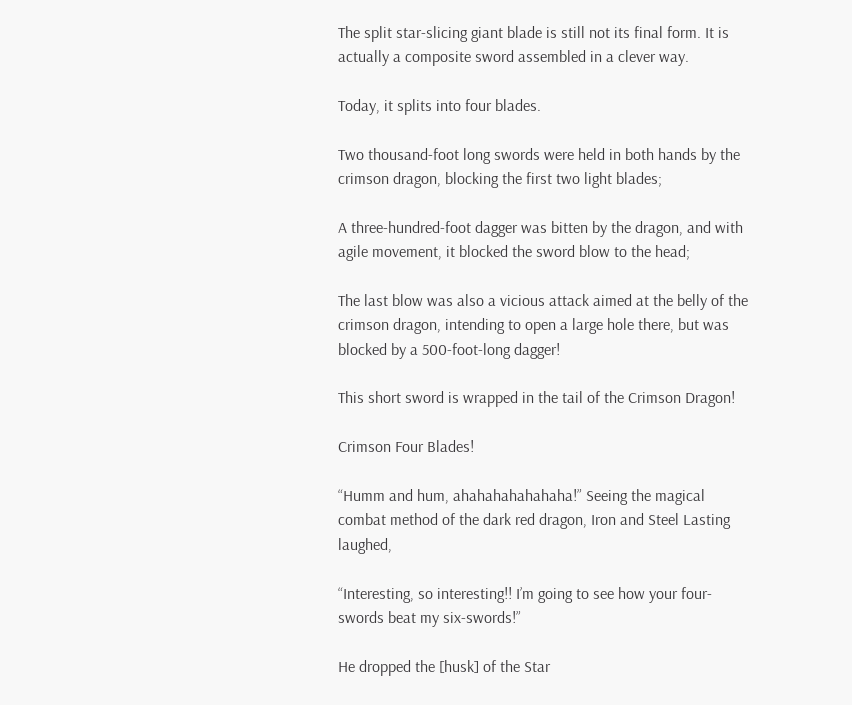The split star-slicing giant blade is still not its final form. It is actually a composite sword assembled in a clever way.

Today, it splits into four blades.

Two thousand-foot long swords were held in both hands by the crimson dragon, blocking the first two light blades;

A three-hundred-foot dagger was bitten by the dragon, and with agile movement, it blocked the sword blow to the head;

The last blow was also a vicious attack aimed at the belly of the crimson dragon, intending to open a large hole there, but was blocked by a 500-foot-long dagger!

This short sword is wrapped in the tail of the Crimson Dragon!

Crimson Four Blades!

“Humm and hum, ahahahahahahaha!” Seeing the magical combat method of the dark red dragon, Iron and Steel Lasting laughed,

“Interesting, so interesting!! I’m going to see how your four-swords beat my six-swords!”

He dropped the [husk] of the Star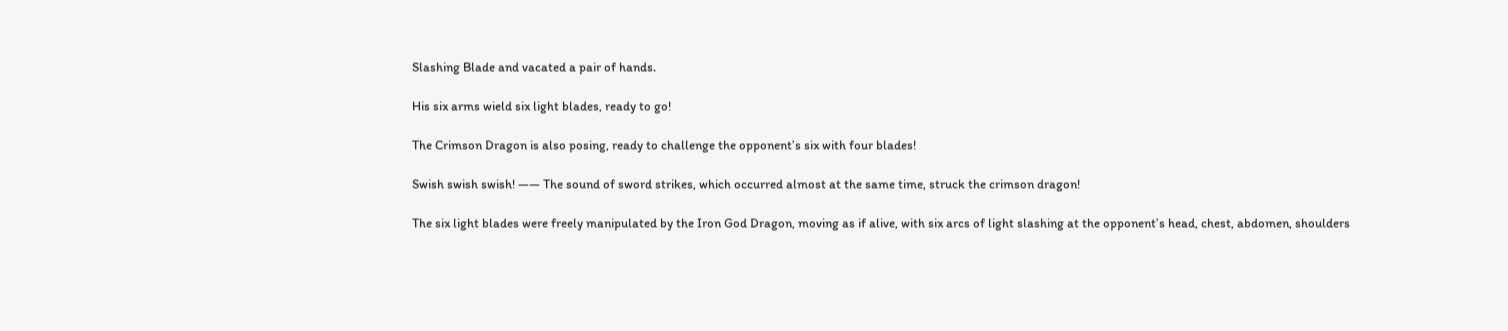Slashing Blade and vacated a pair of hands.

His six arms wield six light blades, ready to go!

The Crimson Dragon is also posing, ready to challenge the opponent’s six with four blades!

Swish swish swish! —— The sound of sword strikes, which occurred almost at the same time, struck the crimson dragon!

The six light blades were freely manipulated by the Iron God Dragon, moving as if alive, with six arcs of light slashing at the opponent’s head, chest, abdomen, shoulders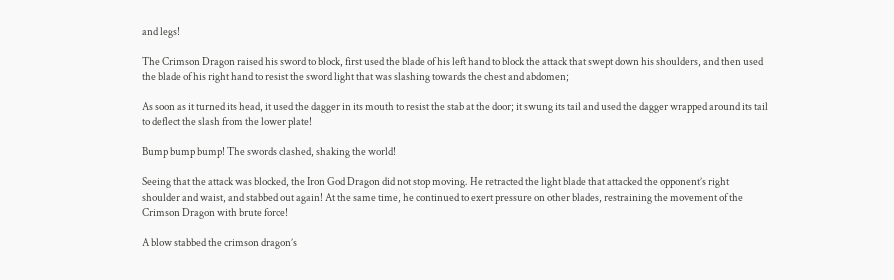and legs!

The Crimson Dragon raised his sword to block, first used the blade of his left hand to block the attack that swept down his shoulders, and then used the blade of his right hand to resist the sword light that was slashing towards the chest and abdomen;

As soon as it turned its head, it used the dagger in its mouth to resist the stab at the door; it swung its tail and used the dagger wrapped around its tail to deflect the slash from the lower plate!

Bump bump bump! The swords clashed, shaking the world!

Seeing that the attack was blocked, the Iron God Dragon did not stop moving. He retracted the light blade that attacked the opponent’s right shoulder and waist, and stabbed out again! At the same time, he continued to exert pressure on other blades, restraining the movement of the Crimson Dragon with brute force!

A blow stabbed the crimson dragon’s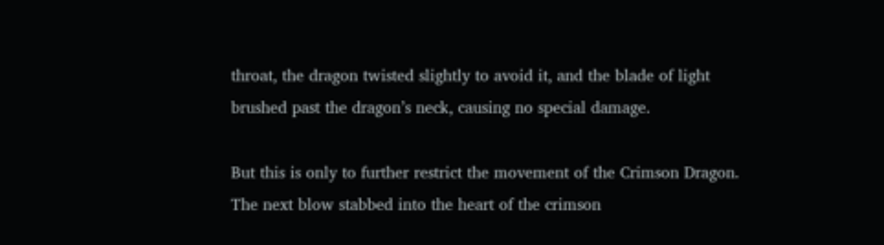throat, the dragon twisted slightly to avoid it, and the blade of light brushed past the dragon’s neck, causing no special damage.

But this is only to further restrict the movement of the Crimson Dragon. The next blow stabbed into the heart of the crimson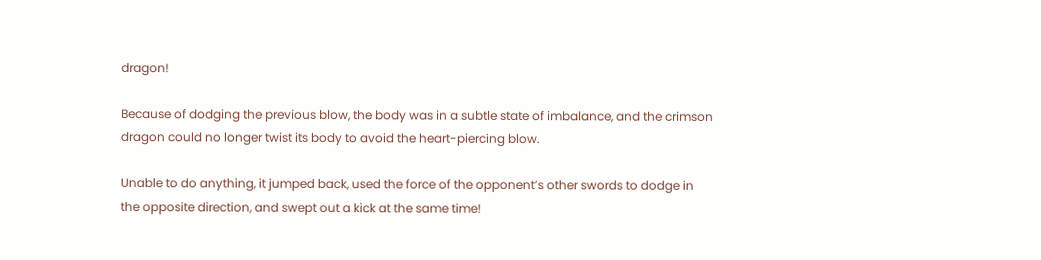dragon!

Because of dodging the previous blow, the body was in a subtle state of imbalance, and the crimson dragon could no longer twist its body to avoid the heart-piercing blow.

Unable to do anything, it jumped back, used the force of the opponent’s other swords to dodge in the opposite direction, and swept out a kick at the same time!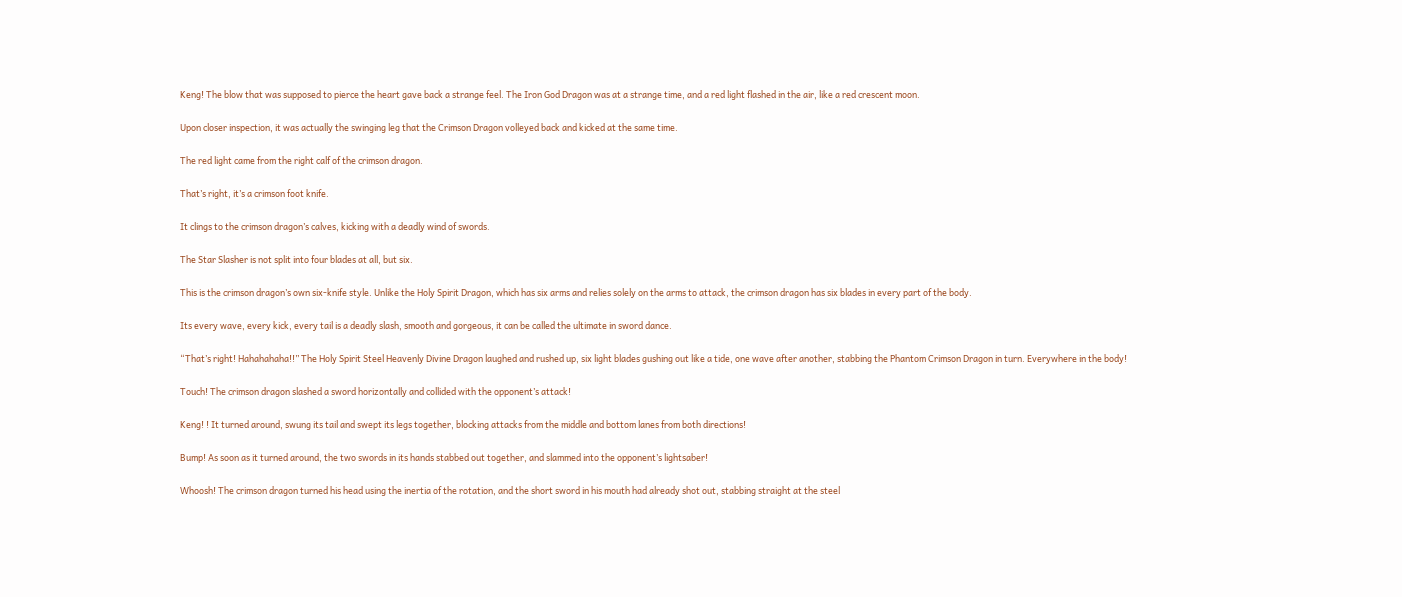Keng! The blow that was supposed to pierce the heart gave back a strange feel. The Iron God Dragon was at a strange time, and a red light flashed in the air, like a red crescent moon.

Upon closer inspection, it was actually the swinging leg that the Crimson Dragon volleyed back and kicked at the same time.

The red light came from the right calf of the crimson dragon.

That’s right, it’s a crimson foot knife.

It clings to the crimson dragon’s calves, kicking with a deadly wind of swords.

The Star Slasher is not split into four blades at all, but six.

This is the crimson dragon’s own six-knife style. Unlike the Holy Spirit Dragon, which has six arms and relies solely on the arms to attack, the crimson dragon has six blades in every part of the body.

Its every wave, every kick, every tail is a deadly slash, smooth and gorgeous, it can be called the ultimate in sword dance.

“That’s right! Hahahahaha!!” The Holy Spirit Steel Heavenly Divine Dragon laughed and rushed up, six light blades gushing out like a tide, one wave after another, stabbing the Phantom Crimson Dragon in turn. Everywhere in the body!

Touch! The crimson dragon slashed a sword horizontally and collided with the opponent’s attack!

Keng! ! It turned around, swung its tail and swept its legs together, blocking attacks from the middle and bottom lanes from both directions!

Bump! As soon as it turned around, the two swords in its hands stabbed out together, and slammed into the opponent’s lightsaber!

Whoosh! The crimson dragon turned his head using the inertia of the rotation, and the short sword in his mouth had already shot out, stabbing straight at the steel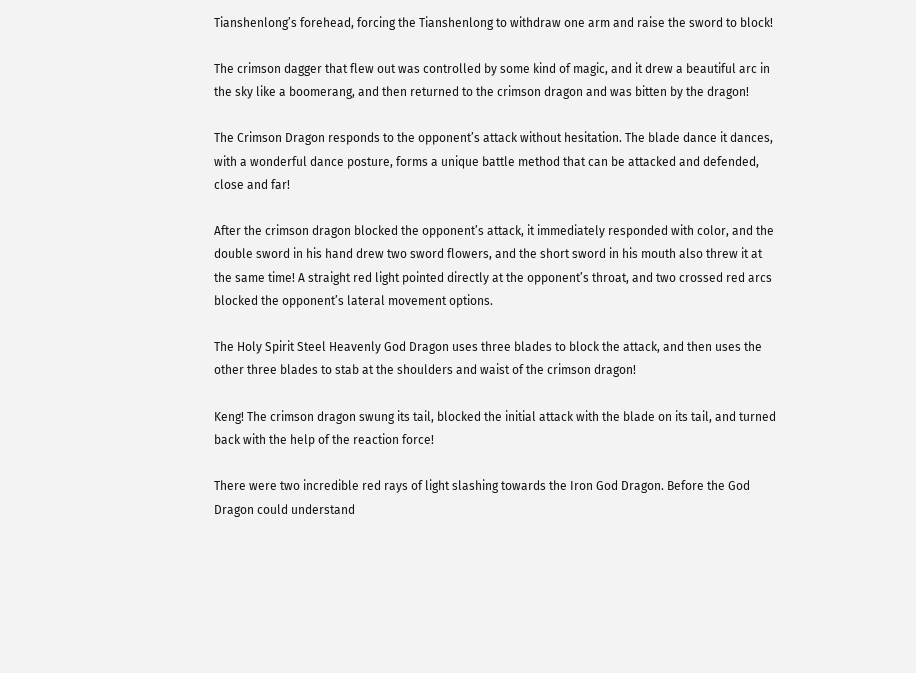Tianshenlong’s forehead, forcing the Tianshenlong to withdraw one arm and raise the sword to block!

The crimson dagger that flew out was controlled by some kind of magic, and it drew a beautiful arc in the sky like a boomerang, and then returned to the crimson dragon and was bitten by the dragon!

The Crimson Dragon responds to the opponent’s attack without hesitation. The blade dance it dances, with a wonderful dance posture, forms a unique battle method that can be attacked and defended, close and far!

After the crimson dragon blocked the opponent’s attack, it immediately responded with color, and the double sword in his hand drew two sword flowers, and the short sword in his mouth also threw it at the same time! A straight red light pointed directly at the opponent’s throat, and two crossed red arcs blocked the opponent’s lateral movement options.

The Holy Spirit Steel Heavenly God Dragon uses three blades to block the attack, and then uses the other three blades to stab at the shoulders and waist of the crimson dragon!

Keng! The crimson dragon swung its tail, blocked the initial attack with the blade on its tail, and turned back with the help of the reaction force!

There were two incredible red rays of light slashing towards the Iron God Dragon. Before the God Dragon could understand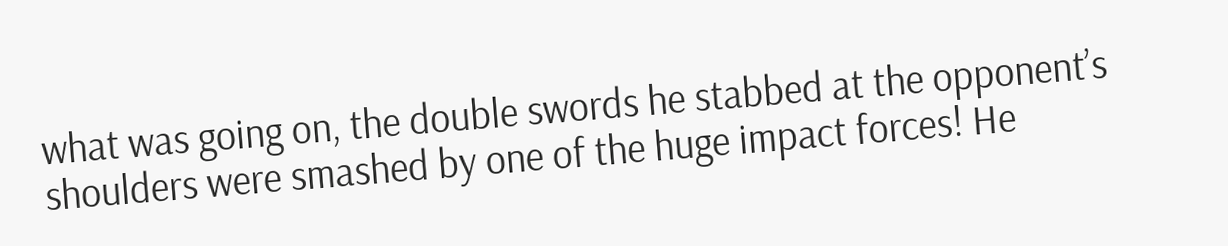what was going on, the double swords he stabbed at the opponent’s shoulders were smashed by one of the huge impact forces! He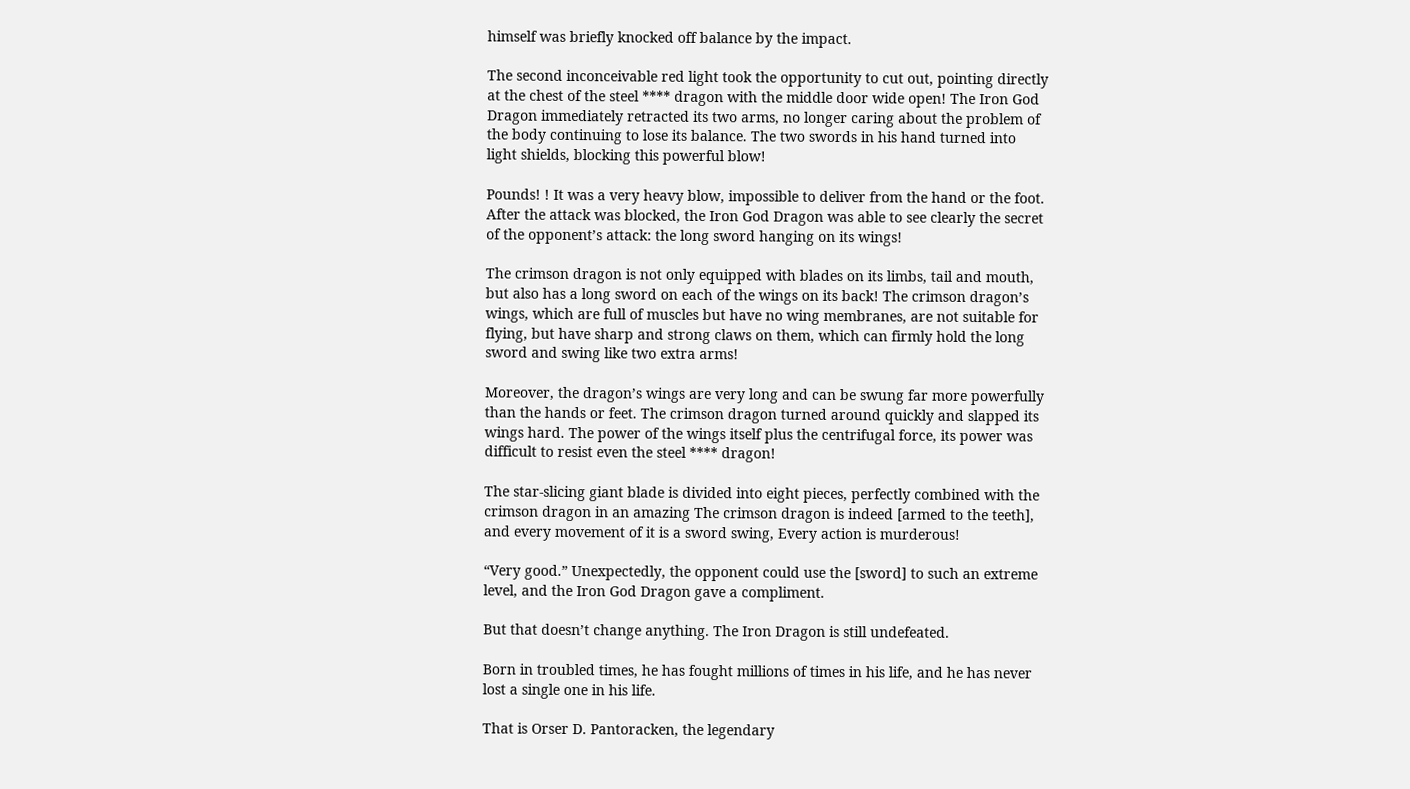himself was briefly knocked off balance by the impact.

The second inconceivable red light took the opportunity to cut out, pointing directly at the chest of the steel **** dragon with the middle door wide open! The Iron God Dragon immediately retracted its two arms, no longer caring about the problem of the body continuing to lose its balance. The two swords in his hand turned into light shields, blocking this powerful blow!

Pounds! ! It was a very heavy blow, impossible to deliver from the hand or the foot. After the attack was blocked, the Iron God Dragon was able to see clearly the secret of the opponent’s attack: the long sword hanging on its wings!

The crimson dragon is not only equipped with blades on its limbs, tail and mouth, but also has a long sword on each of the wings on its back! The crimson dragon’s wings, which are full of muscles but have no wing membranes, are not suitable for flying, but have sharp and strong claws on them, which can firmly hold the long sword and swing like two extra arms!

Moreover, the dragon’s wings are very long and can be swung far more powerfully than the hands or feet. The crimson dragon turned around quickly and slapped its wings hard. The power of the wings itself plus the centrifugal force, its power was difficult to resist even the steel **** dragon!

The star-slicing giant blade is divided into eight pieces, perfectly combined with the crimson dragon in an amazing The crimson dragon is indeed [armed to the teeth], and every movement of it is a sword swing, Every action is murderous!

“Very good.” Unexpectedly, the opponent could use the [sword] to such an extreme level, and the Iron God Dragon gave a compliment.

But that doesn’t change anything. The Iron Dragon is still undefeated.

Born in troubled times, he has fought millions of times in his life, and he has never lost a single one in his life.

That is Orser D. Pantoracken, the legendary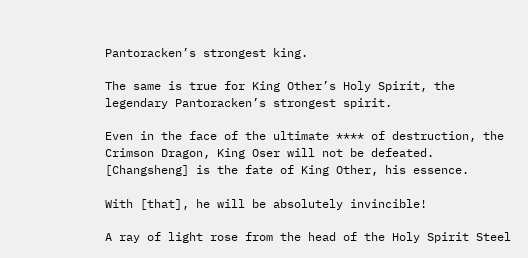Pantoracken’s strongest king.

The same is true for King Other’s Holy Spirit, the legendary Pantoracken’s strongest spirit.

Even in the face of the ultimate **** of destruction, the Crimson Dragon, King Oser will not be defeated. [Changsheng] is the fate of King Other, his essence.

With [that], he will be absolutely invincible!

A ray of light rose from the head of the Holy Spirit Steel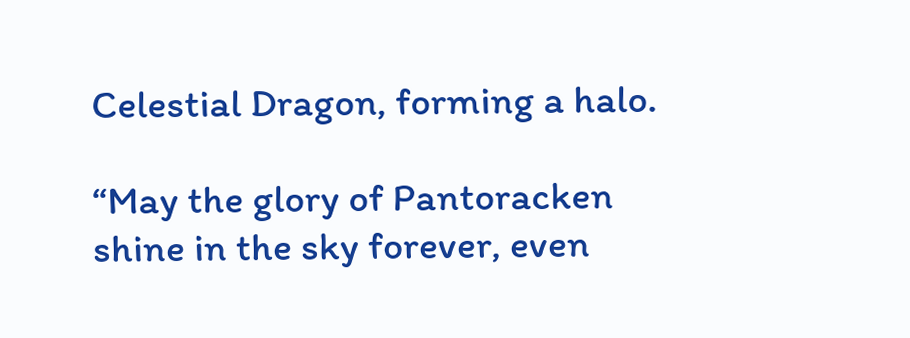Celestial Dragon, forming a halo.

“May the glory of Pantoracken shine in the sky forever, even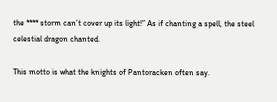the **** storm can’t cover up its light!” As if chanting a spell, the steel celestial dragon chanted.

This motto is what the knights of Pantoracken often say.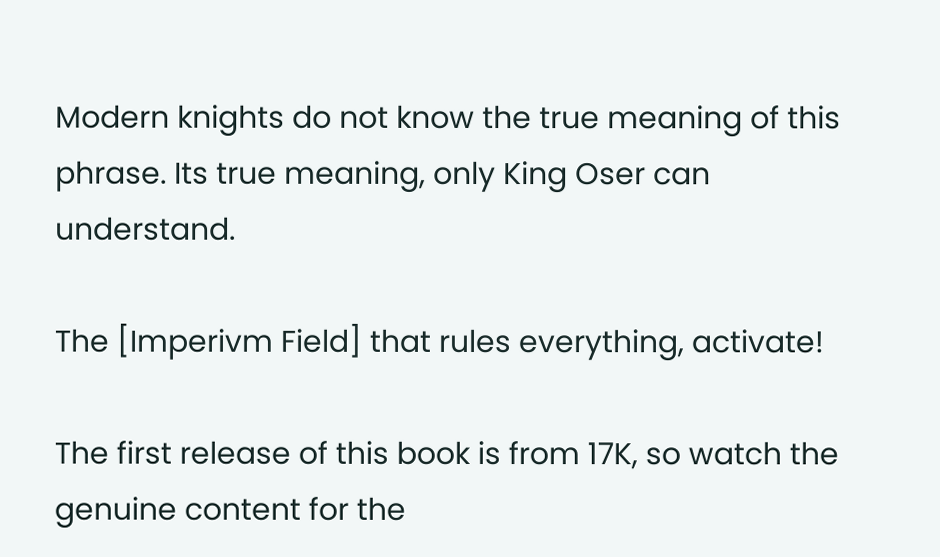Modern knights do not know the true meaning of this phrase. Its true meaning, only King Oser can understand.

The [Imperivm Field] that rules everything, activate!

The first release of this book is from 17K, so watch the genuine content for the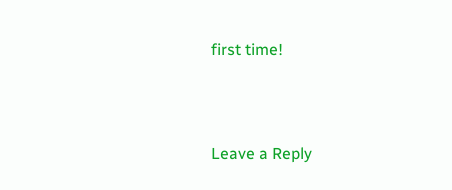first time!



Leave a Reply